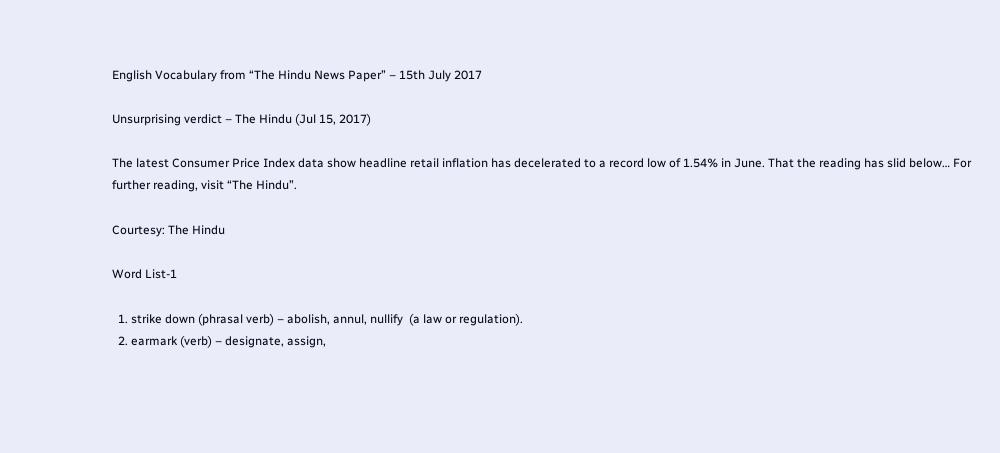English Vocabulary from “The Hindu News Paper” – 15th July 2017

Unsurprising verdict – The Hindu (Jul 15, 2017)

The latest Consumer Price Index data show headline retail inflation has decelerated to a record low of 1.54% in June. That the reading has slid below… For further reading, visit “The Hindu”.

Courtesy: The Hindu

Word List-1

  1. strike down (phrasal verb) – abolish, annul, nullify  (a law or regulation).
  2. earmark (verb) – designate, assign,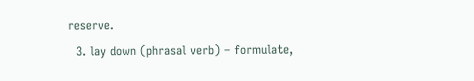reserve.
  3. lay down (phrasal verb) – formulate,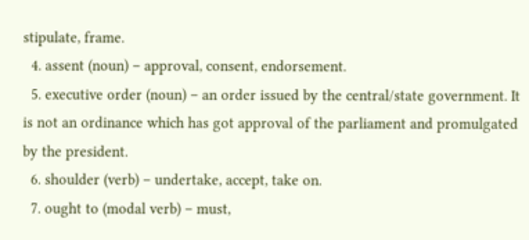stipulate, frame.
  4. assent (noun) – approval, consent, endorsement.
  5. executive order (noun) – an order issued by the central/state government. It is not an ordinance which has got approval of the parliament and promulgated by the president.
  6. shoulder (verb) – undertake, accept, take on.
  7. ought to (modal verb) – must,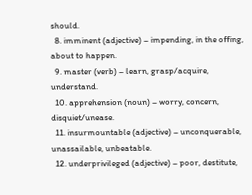should.
  8. imminent (adjective) – impending, in the offing, about to happen.
  9. master (verb) – learn, grasp/acquire, understand.
  10. apprehension (noun) – worry, concern, disquiet/unease.
  11. insurmountable (adjective) – unconquerable, unassailable, unbeatable.
  12. underprivileged (adjective) – poor, destitute,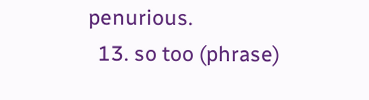penurious.
  13. so too (phrase)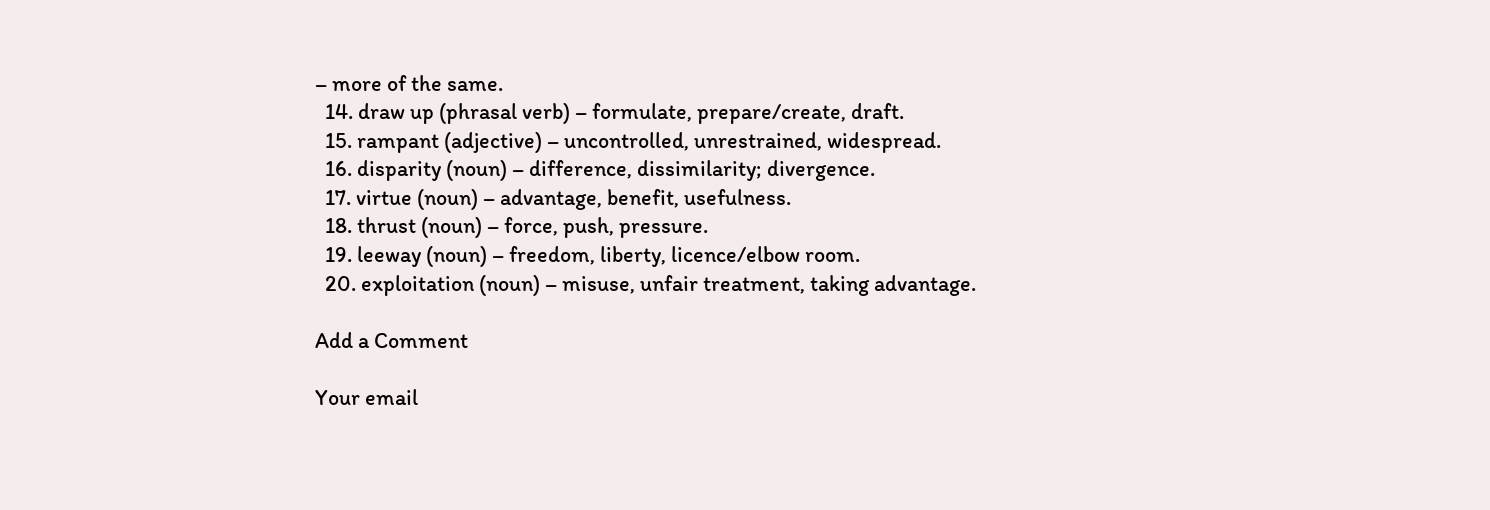– more of the same.
  14. draw up (phrasal verb) – formulate, prepare/create, draft.
  15. rampant (adjective) – uncontrolled, unrestrained, widespread.
  16. disparity (noun) – difference, dissimilarity; divergence.
  17. virtue (noun) – advantage, benefit, usefulness.
  18. thrust (noun) – force, push, pressure.
  19. leeway (noun) – freedom, liberty, licence/elbow room.
  20. exploitation (noun) – misuse, unfair treatment, taking advantage.

Add a Comment

Your email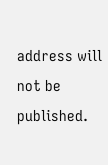address will not be published.